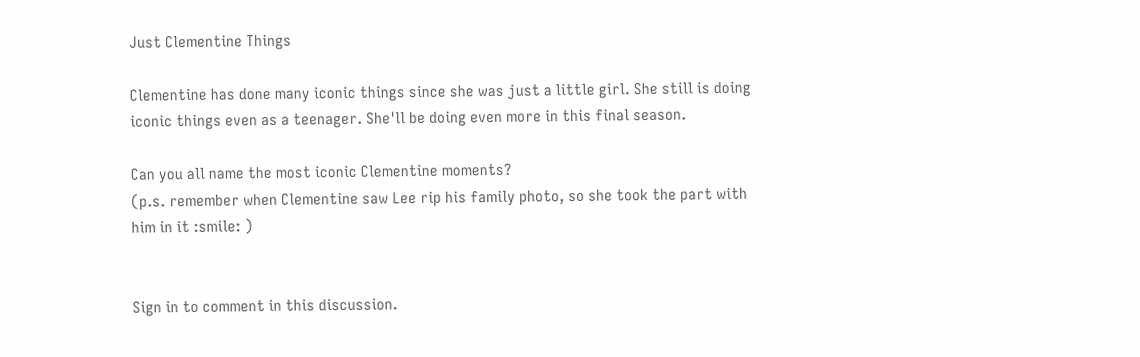Just Clementine Things

Clementine has done many iconic things since she was just a little girl. She still is doing iconic things even as a teenager. She'll be doing even more in this final season.

Can you all name the most iconic Clementine moments?
(p.s. remember when Clementine saw Lee rip his family photo, so she took the part with him in it :smile: )


Sign in to comment in this discussion.